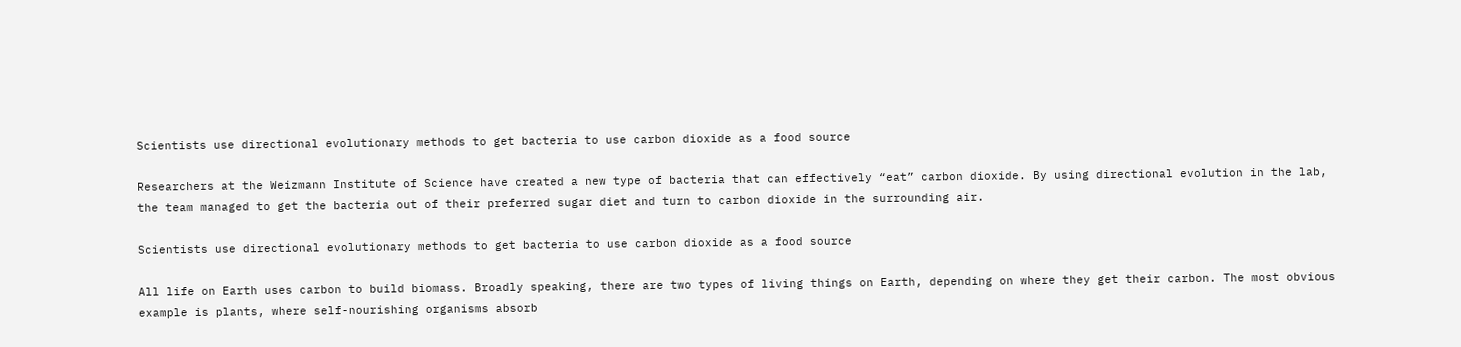Scientists use directional evolutionary methods to get bacteria to use carbon dioxide as a food source

Researchers at the Weizmann Institute of Science have created a new type of bacteria that can effectively “eat” carbon dioxide. By using directional evolution in the lab, the team managed to get the bacteria out of their preferred sugar diet and turn to carbon dioxide in the surrounding air.

Scientists use directional evolutionary methods to get bacteria to use carbon dioxide as a food source

All life on Earth uses carbon to build biomass. Broadly speaking, there are two types of living things on Earth, depending on where they get their carbon. The most obvious example is plants, where self-nourishing organisms absorb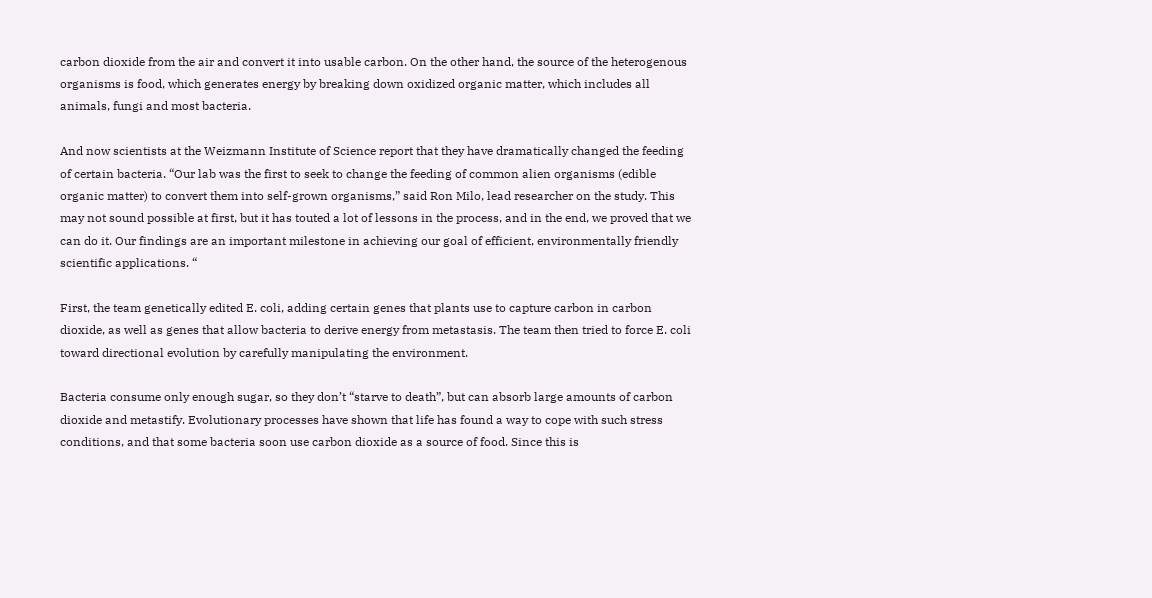carbon dioxide from the air and convert it into usable carbon. On the other hand, the source of the heterogenous organisms is food, which generates energy by breaking down oxidized organic matter, which includes all animals, fungi and most bacteria.

And now scientists at the Weizmann Institute of Science report that they have dramatically changed the feeding of certain bacteria. “Our lab was the first to seek to change the feeding of common alien organisms (edible organic matter) to convert them into self-grown organisms,” said Ron Milo, lead researcher on the study. This may not sound possible at first, but it has touted a lot of lessons in the process, and in the end, we proved that we can do it. Our findings are an important milestone in achieving our goal of efficient, environmentally friendly scientific applications. “

First, the team genetically edited E. coli, adding certain genes that plants use to capture carbon in carbon dioxide, as well as genes that allow bacteria to derive energy from metastasis. The team then tried to force E. coli toward directional evolution by carefully manipulating the environment.

Bacteria consume only enough sugar, so they don’t “starve to death”, but can absorb large amounts of carbon dioxide and metastify. Evolutionary processes have shown that life has found a way to cope with such stress conditions, and that some bacteria soon use carbon dioxide as a source of food. Since this is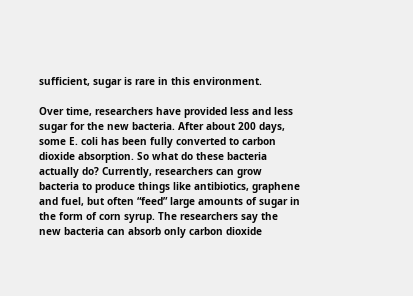sufficient, sugar is rare in this environment.

Over time, researchers have provided less and less sugar for the new bacteria. After about 200 days, some E. coli has been fully converted to carbon dioxide absorption. So what do these bacteria actually do? Currently, researchers can grow bacteria to produce things like antibiotics, graphene and fuel, but often “feed” large amounts of sugar in the form of corn syrup. The researchers say the new bacteria can absorb only carbon dioxide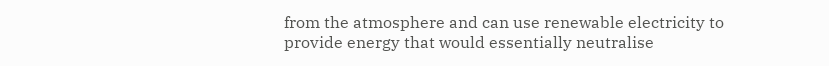from the atmosphere and can use renewable electricity to provide energy that would essentially neutralise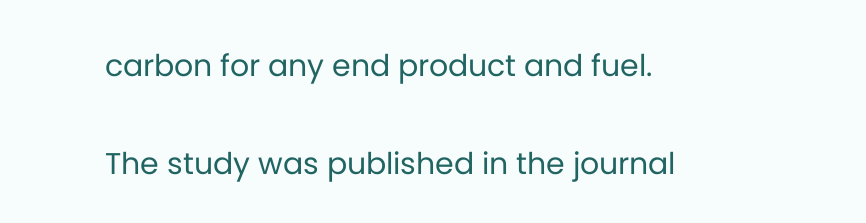carbon for any end product and fuel.

The study was published in the journal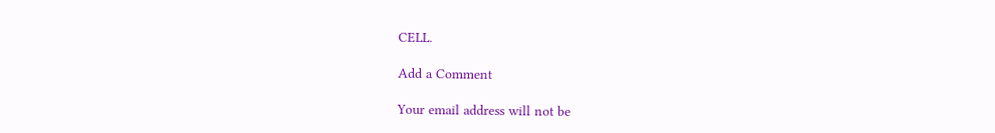CELL.

Add a Comment

Your email address will not be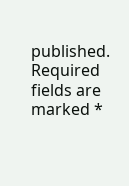published. Required fields are marked *